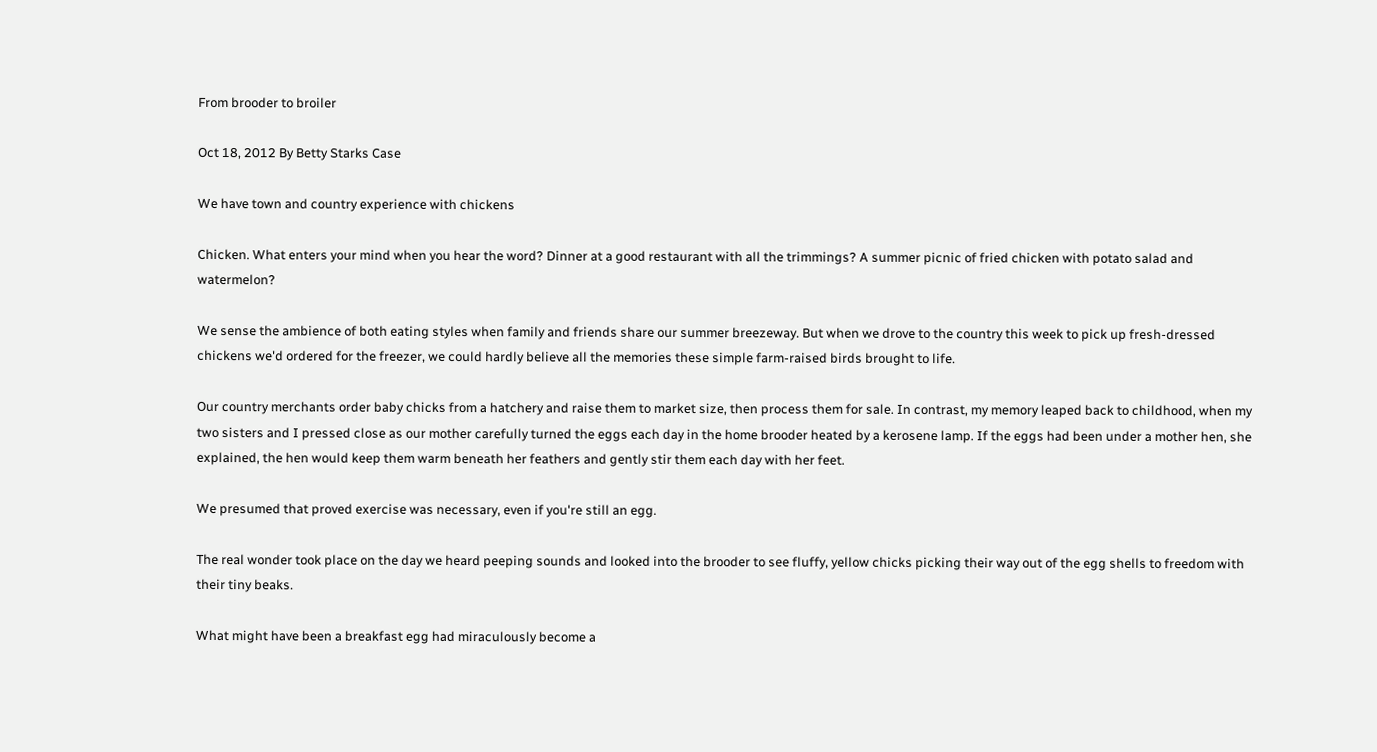From brooder to broiler

Oct 18, 2012 By Betty Starks Case

We have town and country experience with chickens

Chicken. What enters your mind when you hear the word? Dinner at a good restaurant with all the trimmings? A summer picnic of fried chicken with potato salad and watermelon?

We sense the ambience of both eating styles when family and friends share our summer breezeway. But when we drove to the country this week to pick up fresh-dressed chickens we'd ordered for the freezer, we could hardly believe all the memories these simple farm-raised birds brought to life.

Our country merchants order baby chicks from a hatchery and raise them to market size, then process them for sale. In contrast, my memory leaped back to childhood, when my two sisters and I pressed close as our mother carefully turned the eggs each day in the home brooder heated by a kerosene lamp. If the eggs had been under a mother hen, she explained, the hen would keep them warm beneath her feathers and gently stir them each day with her feet.

We presumed that proved exercise was necessary, even if you're still an egg.

The real wonder took place on the day we heard peeping sounds and looked into the brooder to see fluffy, yellow chicks picking their way out of the egg shells to freedom with their tiny beaks.

What might have been a breakfast egg had miraculously become a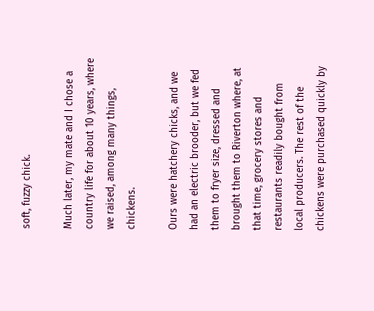soft, fuzzy chick.

Much later, my mate and I chose a country life for about 10 years, where we raised, among many things, chickens.

Ours were hatchery chicks, and we had an electric brooder, but we fed them to fryer size, dressed and brought them to Riverton where, at that time, grocery stores and restaurants readily bought from local producers. The rest of the chickens were purchased quickly by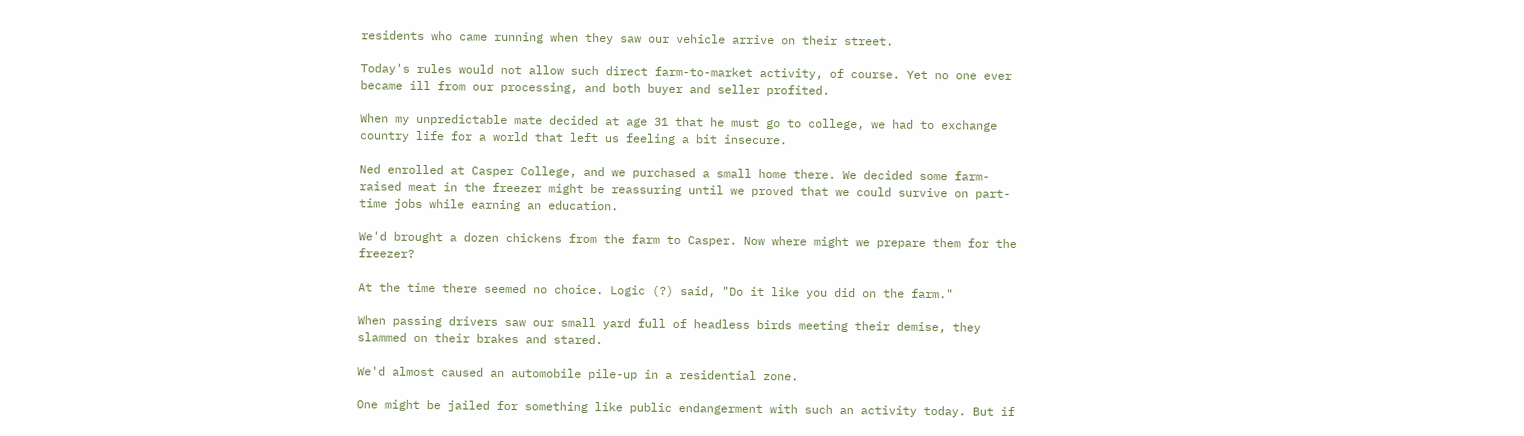residents who came running when they saw our vehicle arrive on their street.

Today's rules would not allow such direct farm-to-market activity, of course. Yet no one ever became ill from our processing, and both buyer and seller profited.

When my unpredictable mate decided at age 31 that he must go to college, we had to exchange country life for a world that left us feeling a bit insecure.

Ned enrolled at Casper College, and we purchased a small home there. We decided some farm-raised meat in the freezer might be reassuring until we proved that we could survive on part-time jobs while earning an education.

We'd brought a dozen chickens from the farm to Casper. Now where might we prepare them for the freezer?

At the time there seemed no choice. Logic (?) said, "Do it like you did on the farm."

When passing drivers saw our small yard full of headless birds meeting their demise, they slammed on their brakes and stared.

We'd almost caused an automobile pile-up in a residential zone.

One might be jailed for something like public endangerment with such an activity today. But if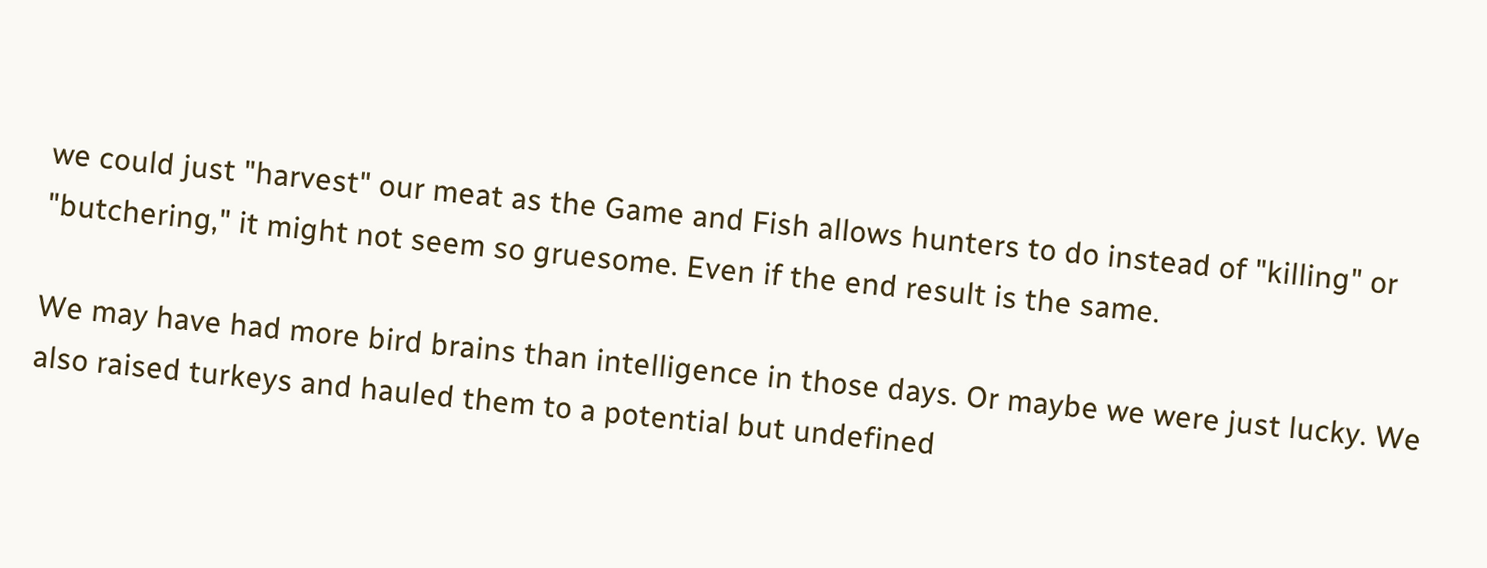we could just "harvest" our meat as the Game and Fish allows hunters to do instead of "killing" or "butchering," it might not seem so gruesome. Even if the end result is the same.

We may have had more bird brains than intelligence in those days. Or maybe we were just lucky. We also raised turkeys and hauled them to a potential but undefined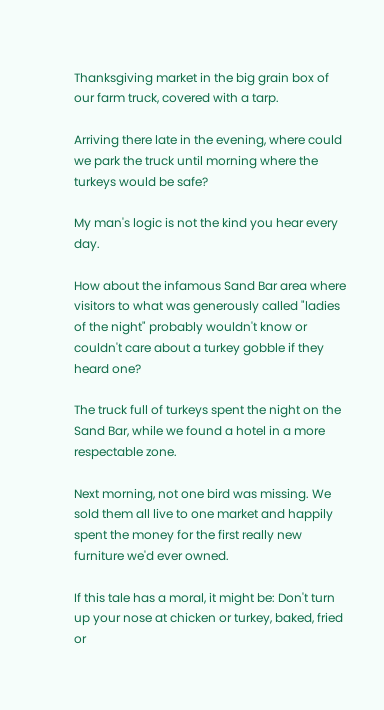Thanksgiving market in the big grain box of our farm truck, covered with a tarp.

Arriving there late in the evening, where could we park the truck until morning where the turkeys would be safe?

My man's logic is not the kind you hear every day.

How about the infamous Sand Bar area where visitors to what was generously called "ladies of the night" probably wouldn't know or couldn't care about a turkey gobble if they heard one?

The truck full of turkeys spent the night on the Sand Bar, while we found a hotel in a more respectable zone.

Next morning, not one bird was missing. We sold them all live to one market and happily spent the money for the first really new furniture we'd ever owned.

If this tale has a moral, it might be: Don't turn up your nose at chicken or turkey, baked, fried or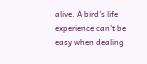alive. A bird's life experience can't be easy when dealing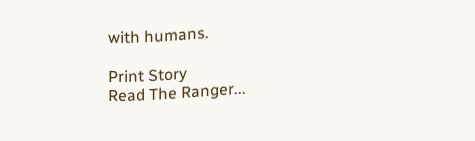with humans.

Print Story
Read The Ranger...